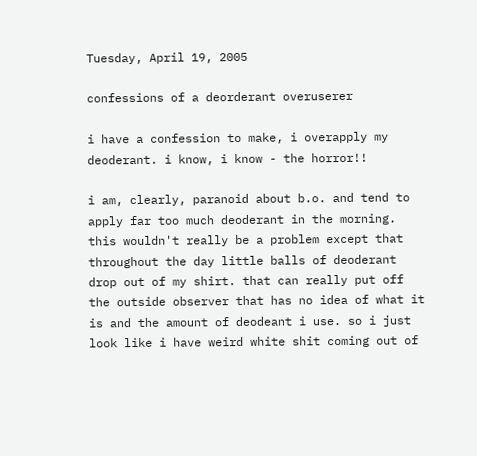Tuesday, April 19, 2005

confessions of a deorderant overuserer

i have a confession to make, i overapply my deoderant. i know, i know - the horror!!

i am, clearly, paranoid about b.o. and tend to apply far too much deoderant in the morning. this wouldn't really be a problem except that throughout the day little balls of deoderant drop out of my shirt. that can really put off the outside observer that has no idea of what it is and the amount of deodeant i use. so i just look like i have weird white shit coming out of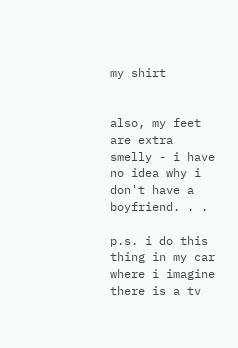my shirt


also, my feet are extra smelly - i have no idea why i don't have a boyfriend. . .

p.s. i do this thing in my car where i imagine there is a tv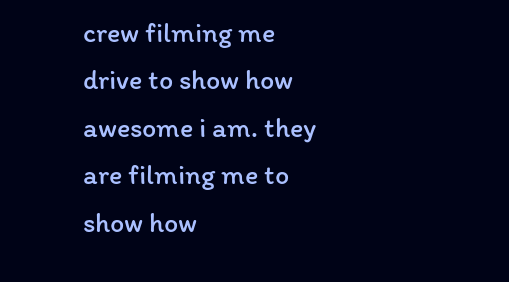crew filming me drive to show how awesome i am. they are filming me to show how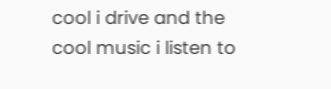cool i drive and the cool music i listen to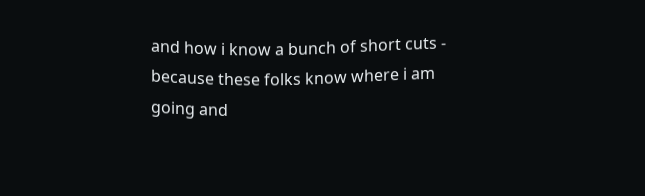and how i know a bunch of short cuts - because these folks know where i am going and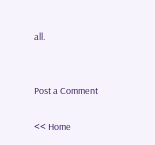all.


Post a Comment

<< Home